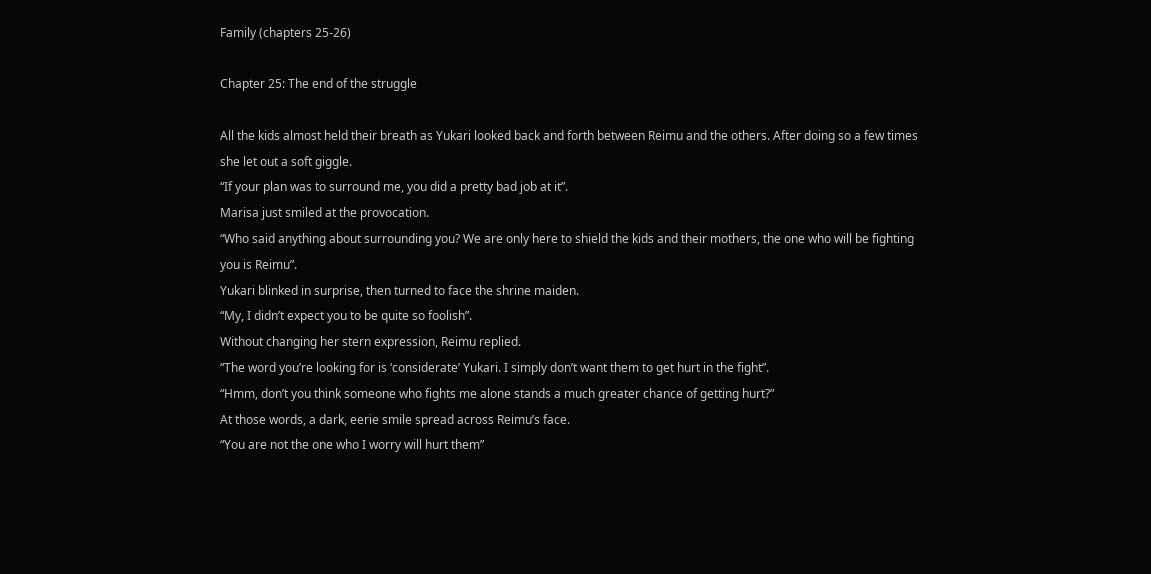Family (chapters 25-26)

Chapter 25: The end of the struggle

All the kids almost held their breath as Yukari looked back and forth between Reimu and the others. After doing so a few times she let out a soft giggle.
“If your plan was to surround me, you did a pretty bad job at it”.
Marisa just smiled at the provocation.
“Who said anything about surrounding you? We are only here to shield the kids and their mothers, the one who will be fighting you is Reimu”.
Yukari blinked in surprise, then turned to face the shrine maiden.
“My, I didn’t expect you to be quite so foolish”.
Without changing her stern expression, Reimu replied.
“The word you’re looking for is ‘considerate’ Yukari. I simply don’t want them to get hurt in the fight”.
“Hmm, don’t you think someone who fights me alone stands a much greater chance of getting hurt?”
At those words, a dark, eerie smile spread across Reimu’s face.
“You are not the one who I worry will hurt them”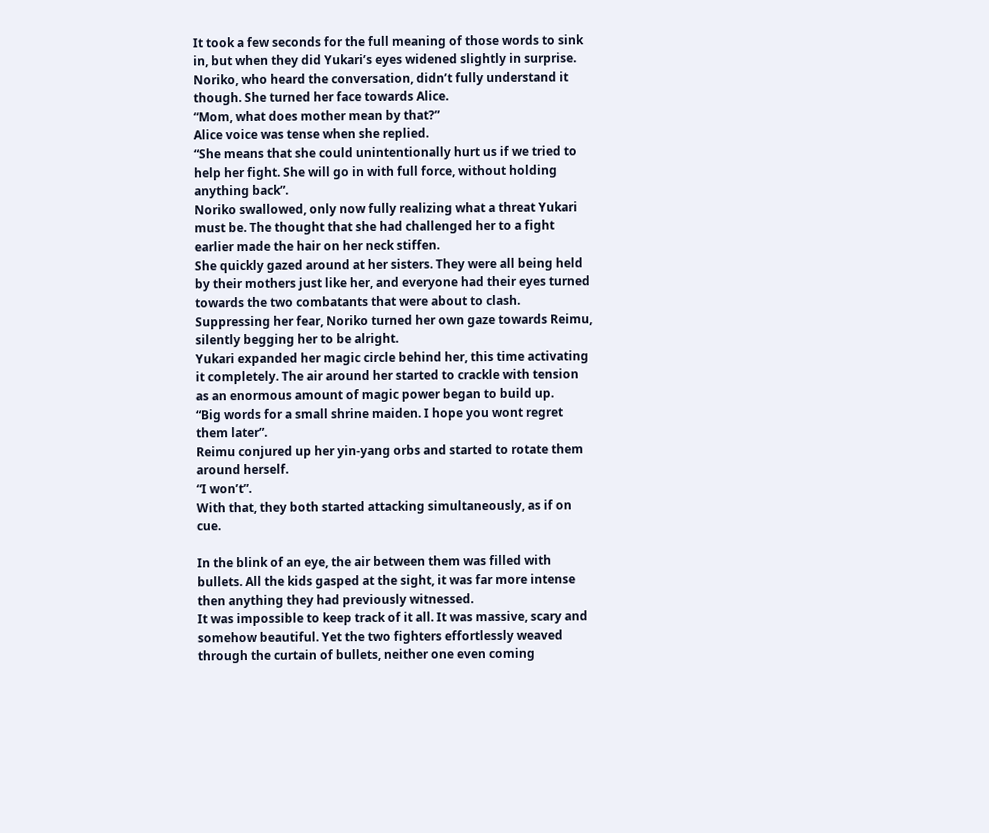It took a few seconds for the full meaning of those words to sink in, but when they did Yukari’s eyes widened slightly in surprise.
Noriko, who heard the conversation, didn’t fully understand it though. She turned her face towards Alice.
“Mom, what does mother mean by that?”
Alice voice was tense when she replied.
“She means that she could unintentionally hurt us if we tried to help her fight. She will go in with full force, without holding anything back”.
Noriko swallowed, only now fully realizing what a threat Yukari must be. The thought that she had challenged her to a fight earlier made the hair on her neck stiffen.
She quickly gazed around at her sisters. They were all being held by their mothers just like her, and everyone had their eyes turned towards the two combatants that were about to clash.
Suppressing her fear, Noriko turned her own gaze towards Reimu, silently begging her to be alright.
Yukari expanded her magic circle behind her, this time activating it completely. The air around her started to crackle with tension as an enormous amount of magic power began to build up.
“Big words for a small shrine maiden. I hope you wont regret them later”.
Reimu conjured up her yin-yang orbs and started to rotate them around herself.
“I won’t”.
With that, they both started attacking simultaneously, as if on cue.

In the blink of an eye, the air between them was filled with bullets. All the kids gasped at the sight, it was far more intense then anything they had previously witnessed.
It was impossible to keep track of it all. It was massive, scary and somehow beautiful. Yet the two fighters effortlessly weaved through the curtain of bullets, neither one even coming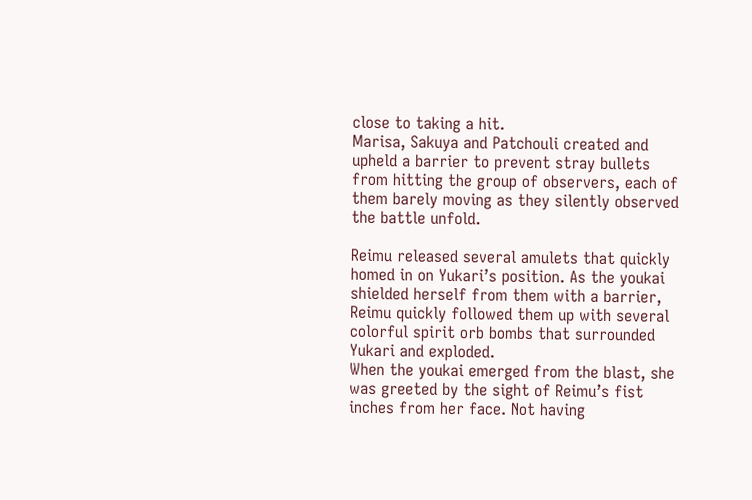close to taking a hit.
Marisa, Sakuya and Patchouli created and upheld a barrier to prevent stray bullets from hitting the group of observers, each of them barely moving as they silently observed the battle unfold.

Reimu released several amulets that quickly homed in on Yukari’s position. As the youkai shielded herself from them with a barrier, Reimu quickly followed them up with several colorful spirit orb bombs that surrounded Yukari and exploded.
When the youkai emerged from the blast, she was greeted by the sight of Reimu’s fist inches from her face. Not having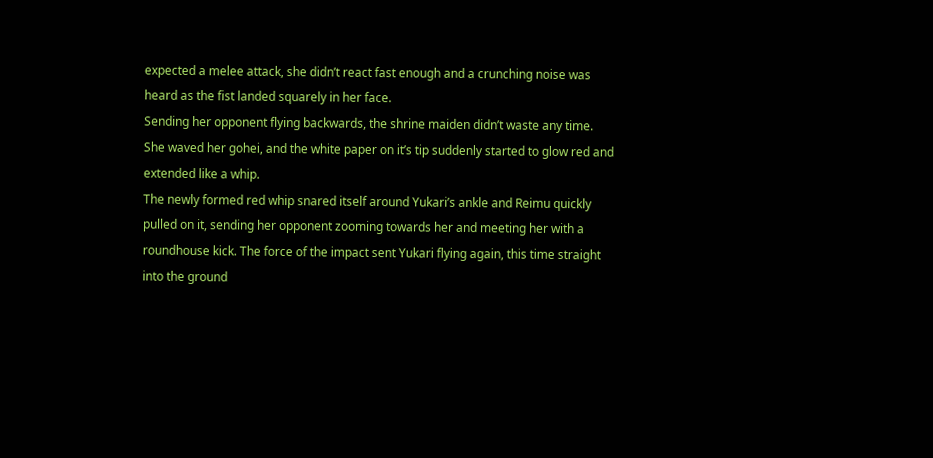expected a melee attack, she didn’t react fast enough and a crunching noise was heard as the fist landed squarely in her face.
Sending her opponent flying backwards, the shrine maiden didn’t waste any time. She waved her gohei, and the white paper on it’s tip suddenly started to glow red and extended like a whip.
The newly formed red whip snared itself around Yukari’s ankle and Reimu quickly pulled on it, sending her opponent zooming towards her and meeting her with a roundhouse kick. The force of the impact sent Yukari flying again, this time straight into the ground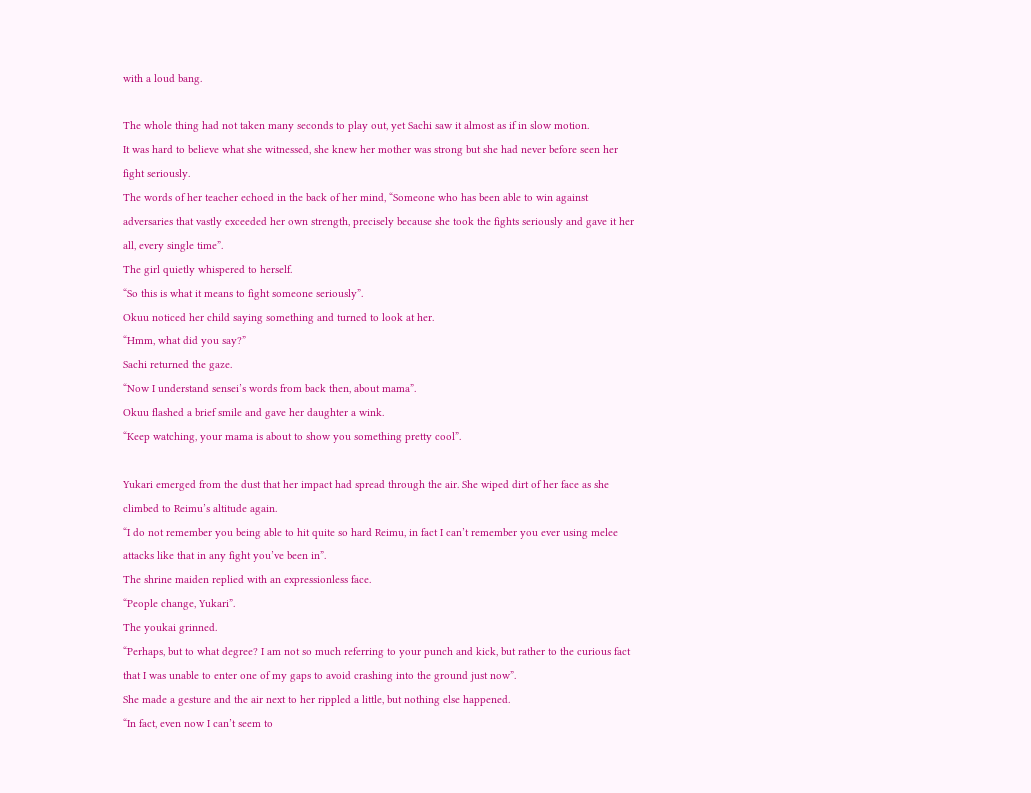with a loud bang.

The whole thing had not taken many seconds to play out, yet Sachi saw it almost as if in slow motion.
It was hard to believe what she witnessed, she knew her mother was strong but she had never before seen her fight seriously.
The words of her teacher echoed in the back of her mind, “Someone who has been able to win against adversaries that vastly exceeded her own strength, precisely because she took the fights seriously and gave it her all, every single time”.
The girl quietly whispered to herself.
“So this is what it means to fight someone seriously”.
Okuu noticed her child saying something and turned to look at her.
“Hmm, what did you say?”
Sachi returned the gaze.
“Now I understand sensei’s words from back then, about mama”.
Okuu flashed a brief smile and gave her daughter a wink.
“Keep watching, your mama is about to show you something pretty cool”.

Yukari emerged from the dust that her impact had spread through the air. She wiped dirt of her face as she climbed to Reimu’s altitude again.
“I do not remember you being able to hit quite so hard Reimu, in fact I can’t remember you ever using melee attacks like that in any fight you’ve been in”.
The shrine maiden replied with an expressionless face.
“People change, Yukari”.
The youkai grinned.
“Perhaps, but to what degree? I am not so much referring to your punch and kick, but rather to the curious fact that I was unable to enter one of my gaps to avoid crashing into the ground just now”.
She made a gesture and the air next to her rippled a little, but nothing else happened.
“In fact, even now I can’t seem to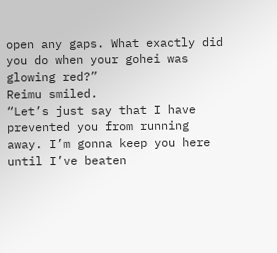open any gaps. What exactly did you do when your gohei was glowing red?”
Reimu smiled.
“Let’s just say that I have prevented you from running away. I’m gonna keep you here until I’ve beaten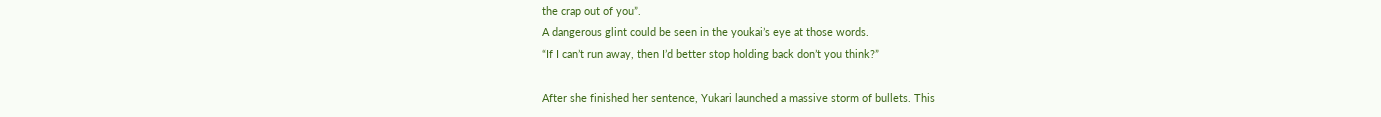the crap out of you”.
A dangerous glint could be seen in the youkai’s eye at those words.
“If I can’t run away, then I’d better stop holding back don’t you think?”

After she finished her sentence, Yukari launched a massive storm of bullets. This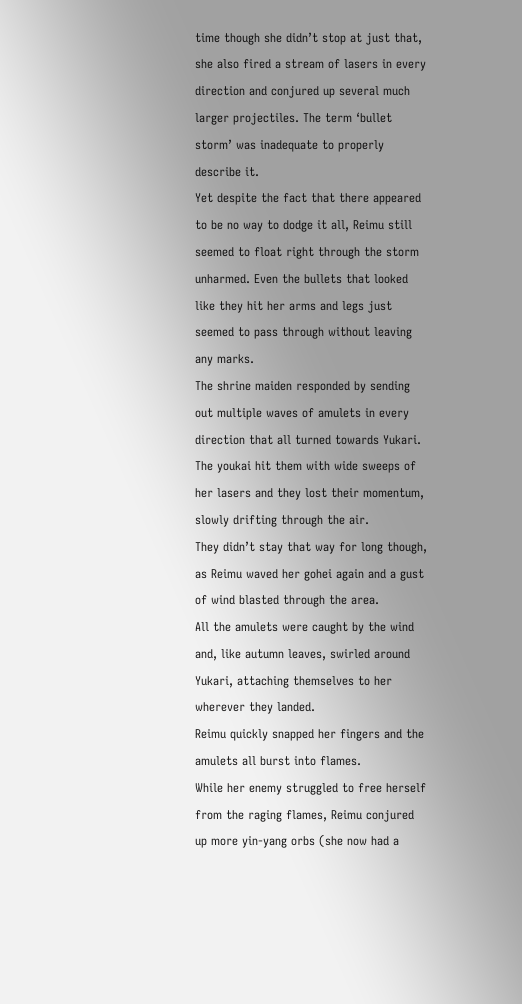time though she didn’t stop at just that, she also fired a stream of lasers in every direction and conjured up several much larger projectiles. The term ‘bullet storm’ was inadequate to properly describe it.
Yet despite the fact that there appeared to be no way to dodge it all, Reimu still seemed to float right through the storm unharmed. Even the bullets that looked like they hit her arms and legs just seemed to pass through without leaving any marks.
The shrine maiden responded by sending out multiple waves of amulets in every direction that all turned towards Yukari.
The youkai hit them with wide sweeps of her lasers and they lost their momentum, slowly drifting through the air.
They didn’t stay that way for long though, as Reimu waved her gohei again and a gust of wind blasted through the area.
All the amulets were caught by the wind and, like autumn leaves, swirled around Yukari, attaching themselves to her wherever they landed.
Reimu quickly snapped her fingers and the amulets all burst into flames.
While her enemy struggled to free herself from the raging flames, Reimu conjured up more yin-yang orbs (she now had a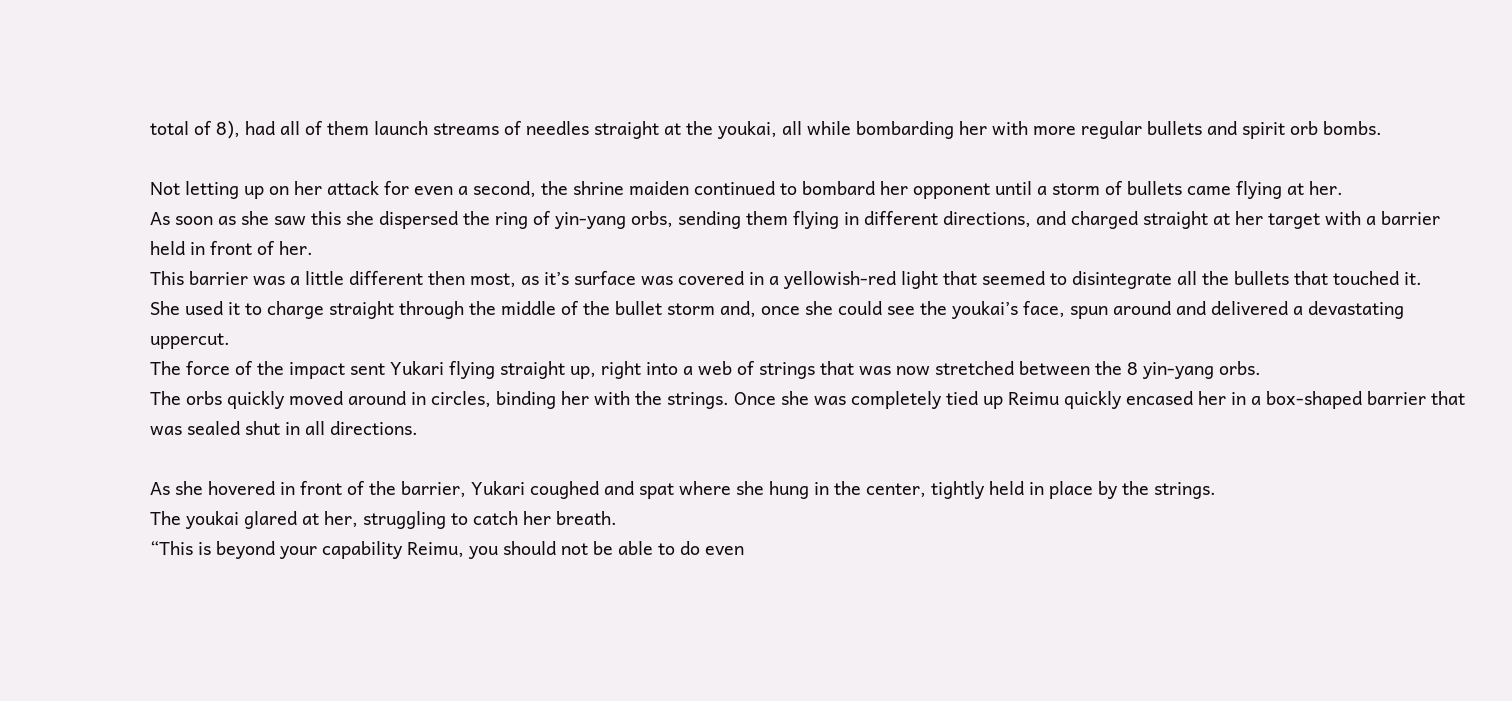total of 8), had all of them launch streams of needles straight at the youkai, all while bombarding her with more regular bullets and spirit orb bombs.

Not letting up on her attack for even a second, the shrine maiden continued to bombard her opponent until a storm of bullets came flying at her.
As soon as she saw this she dispersed the ring of yin-yang orbs, sending them flying in different directions, and charged straight at her target with a barrier held in front of her.
This barrier was a little different then most, as it’s surface was covered in a yellowish-red light that seemed to disintegrate all the bullets that touched it.
She used it to charge straight through the middle of the bullet storm and, once she could see the youkai’s face, spun around and delivered a devastating uppercut.
The force of the impact sent Yukari flying straight up, right into a web of strings that was now stretched between the 8 yin-yang orbs.
The orbs quickly moved around in circles, binding her with the strings. Once she was completely tied up Reimu quickly encased her in a box-shaped barrier that was sealed shut in all directions.

As she hovered in front of the barrier, Yukari coughed and spat where she hung in the center, tightly held in place by the strings.
The youkai glared at her, struggling to catch her breath.
“This is beyond your capability Reimu, you should not be able to do even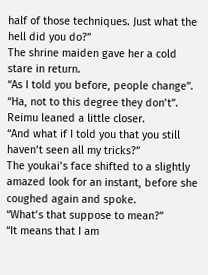half of those techniques. Just what the hell did you do?”
The shrine maiden gave her a cold stare in return.
“As I told you before, people change”.
“Ha, not to this degree they don’t”.
Reimu leaned a little closer.
“And what if I told you that you still haven’t seen all my tricks?”
The youkai’s face shifted to a slightly amazed look for an instant, before she coughed again and spoke.
“What’s that suppose to mean?”
“It means that I am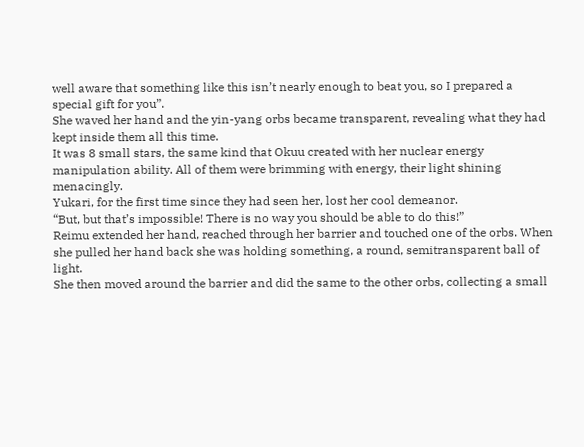well aware that something like this isn’t nearly enough to beat you, so I prepared a special gift for you”.
She waved her hand and the yin-yang orbs became transparent, revealing what they had kept inside them all this time.
It was 8 small stars, the same kind that Okuu created with her nuclear energy manipulation ability. All of them were brimming with energy, their light shining menacingly.
Yukari, for the first time since they had seen her, lost her cool demeanor.
“But, but that’s impossible! There is no way you should be able to do this!”
Reimu extended her hand, reached through her barrier and touched one of the orbs. When she pulled her hand back she was holding something, a round, semitransparent ball of light.
She then moved around the barrier and did the same to the other orbs, collecting a small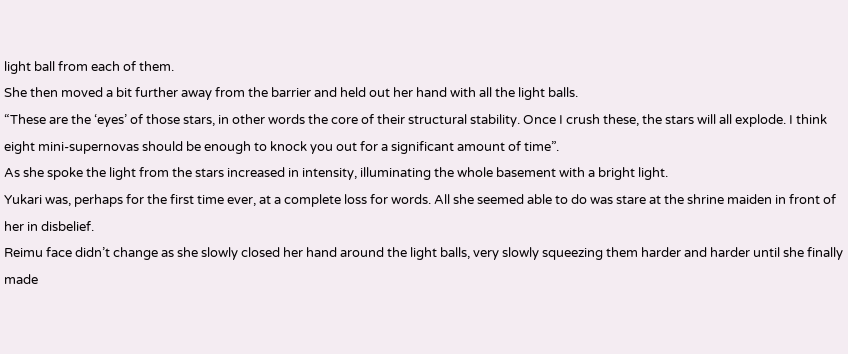light ball from each of them.
She then moved a bit further away from the barrier and held out her hand with all the light balls.
“These are the ‘eyes’ of those stars, in other words the core of their structural stability. Once I crush these, the stars will all explode. I think eight mini-supernovas should be enough to knock you out for a significant amount of time”.
As she spoke the light from the stars increased in intensity, illuminating the whole basement with a bright light.
Yukari was, perhaps for the first time ever, at a complete loss for words. All she seemed able to do was stare at the shrine maiden in front of her in disbelief.
Reimu face didn’t change as she slowly closed her hand around the light balls, very slowly squeezing them harder and harder until she finally made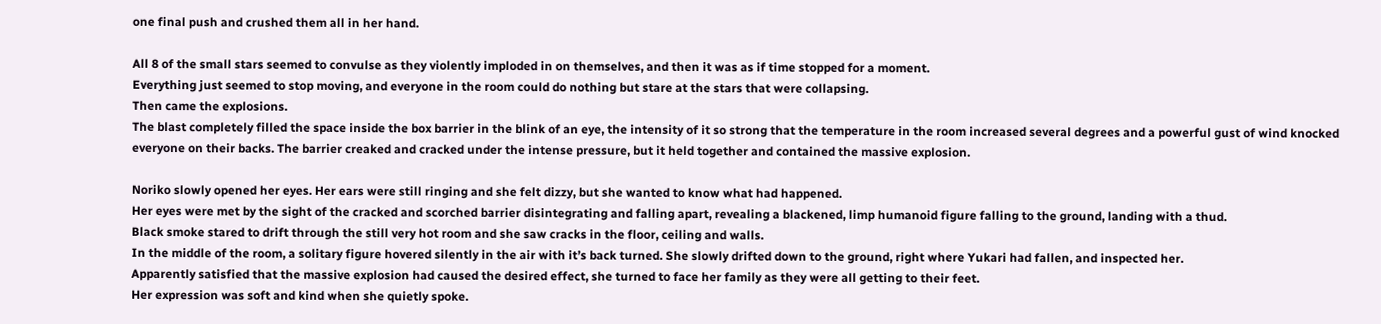one final push and crushed them all in her hand.

All 8 of the small stars seemed to convulse as they violently imploded in on themselves, and then it was as if time stopped for a moment.
Everything just seemed to stop moving, and everyone in the room could do nothing but stare at the stars that were collapsing.
Then came the explosions.
The blast completely filled the space inside the box barrier in the blink of an eye, the intensity of it so strong that the temperature in the room increased several degrees and a powerful gust of wind knocked everyone on their backs. The barrier creaked and cracked under the intense pressure, but it held together and contained the massive explosion.

Noriko slowly opened her eyes. Her ears were still ringing and she felt dizzy, but she wanted to know what had happened.
Her eyes were met by the sight of the cracked and scorched barrier disintegrating and falling apart, revealing a blackened, limp humanoid figure falling to the ground, landing with a thud.
Black smoke stared to drift through the still very hot room and she saw cracks in the floor, ceiling and walls.
In the middle of the room, a solitary figure hovered silently in the air with it’s back turned. She slowly drifted down to the ground, right where Yukari had fallen, and inspected her.
Apparently satisfied that the massive explosion had caused the desired effect, she turned to face her family as they were all getting to their feet.
Her expression was soft and kind when she quietly spoke.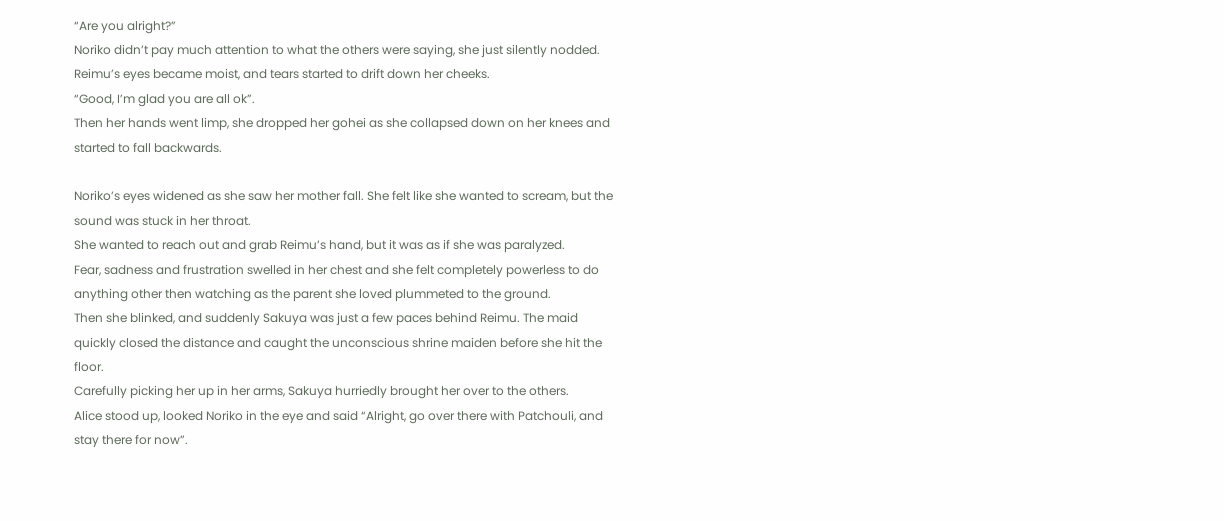“Are you alright?”
Noriko didn’t pay much attention to what the others were saying, she just silently nodded.
Reimu’s eyes became moist, and tears started to drift down her cheeks.
“Good, I’m glad you are all ok”.
Then her hands went limp, she dropped her gohei as she collapsed down on her knees and started to fall backwards.

Noriko’s eyes widened as she saw her mother fall. She felt like she wanted to scream, but the sound was stuck in her throat.
She wanted to reach out and grab Reimu’s hand, but it was as if she was paralyzed.
Fear, sadness and frustration swelled in her chest and she felt completely powerless to do anything other then watching as the parent she loved plummeted to the ground.
Then she blinked, and suddenly Sakuya was just a few paces behind Reimu. The maid quickly closed the distance and caught the unconscious shrine maiden before she hit the floor.
Carefully picking her up in her arms, Sakuya hurriedly brought her over to the others.
Alice stood up, looked Noriko in the eye and said “Alright, go over there with Patchouli, and stay there for now”.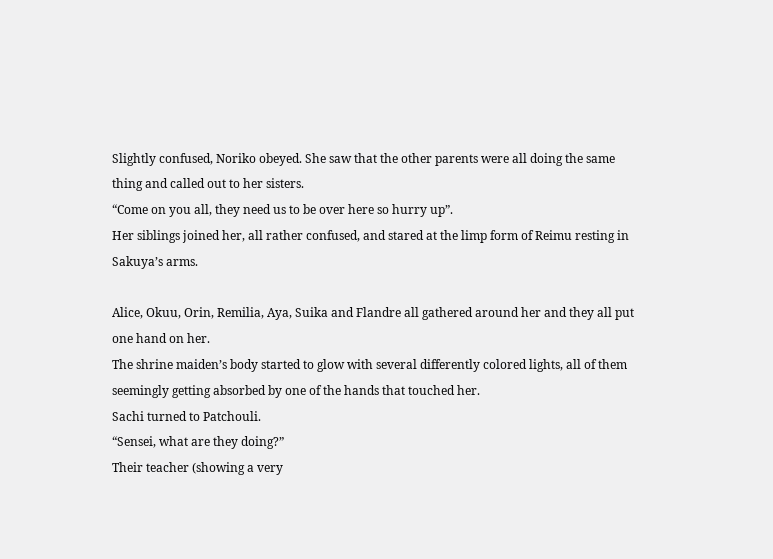Slightly confused, Noriko obeyed. She saw that the other parents were all doing the same thing and called out to her sisters.
“Come on you all, they need us to be over here so hurry up”.
Her siblings joined her, all rather confused, and stared at the limp form of Reimu resting in Sakuya’s arms.

Alice, Okuu, Orin, Remilia, Aya, Suika and Flandre all gathered around her and they all put one hand on her.
The shrine maiden’s body started to glow with several differently colored lights, all of them seemingly getting absorbed by one of the hands that touched her.
Sachi turned to Patchouli.
“Sensei, what are they doing?”
Their teacher (showing a very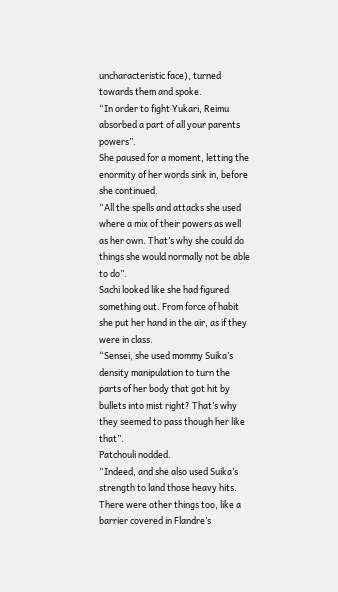uncharacteristic face), turned towards them and spoke.
“In order to fight Yukari, Reimu absorbed a part of all your parents powers”.
She paused for a moment, letting the enormity of her words sink in, before she continued.
“All the spells and attacks she used where a mix of their powers as well as her own. That’s why she could do things she would normally not be able to do”.
Sachi looked like she had figured something out. From force of habit she put her hand in the air, as if they were in class.
“Sensei, she used mommy Suika’s density manipulation to turn the parts of her body that got hit by bullets into mist right? That’s why they seemed to pass though her like that”.
Patchouli nodded.
“Indeed, and she also used Suika’s strength to land those heavy hits. There were other things too, like a barrier covered in Flandre’s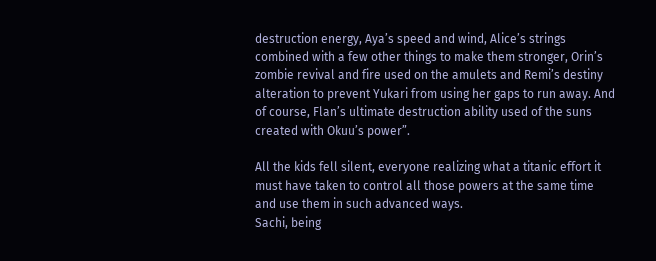destruction energy, Aya’s speed and wind, Alice’s strings combined with a few other things to make them stronger, Orin’s zombie revival and fire used on the amulets and Remi’s destiny alteration to prevent Yukari from using her gaps to run away. And of course, Flan’s ultimate destruction ability used of the suns created with Okuu’s power”.

All the kids fell silent, everyone realizing what a titanic effort it must have taken to control all those powers at the same time and use them in such advanced ways.
Sachi, being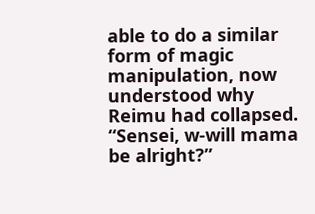able to do a similar form of magic manipulation, now understood why Reimu had collapsed.
“Sensei, w-will mama be alright?”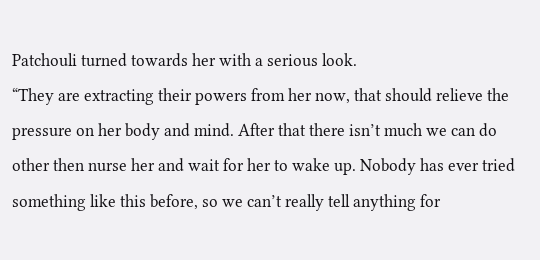Patchouli turned towards her with a serious look.
“They are extracting their powers from her now, that should relieve the pressure on her body and mind. After that there isn’t much we can do other then nurse her and wait for her to wake up. Nobody has ever tried something like this before, so we can’t really tell anything for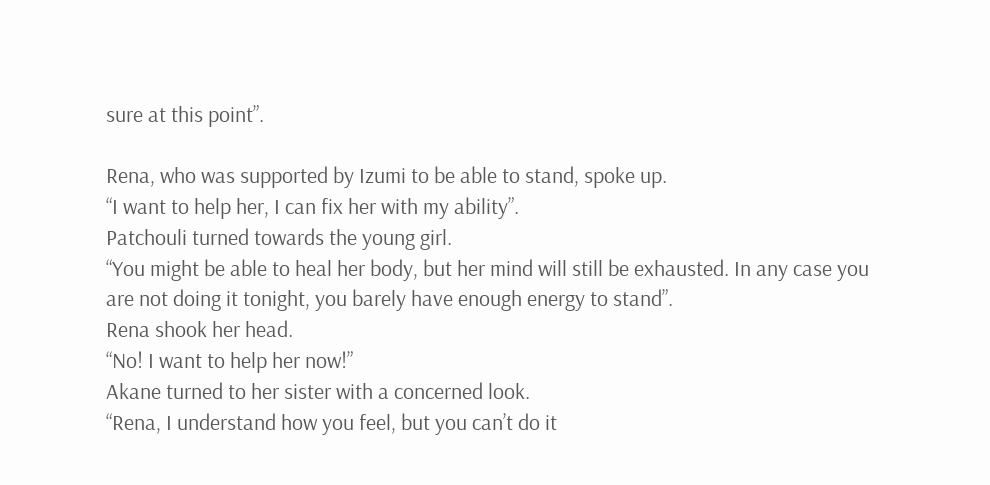sure at this point”.

Rena, who was supported by Izumi to be able to stand, spoke up.
“I want to help her, I can fix her with my ability”.
Patchouli turned towards the young girl.
“You might be able to heal her body, but her mind will still be exhausted. In any case you are not doing it tonight, you barely have enough energy to stand”.
Rena shook her head.
“No! I want to help her now!”
Akane turned to her sister with a concerned look.
“Rena, I understand how you feel, but you can’t do it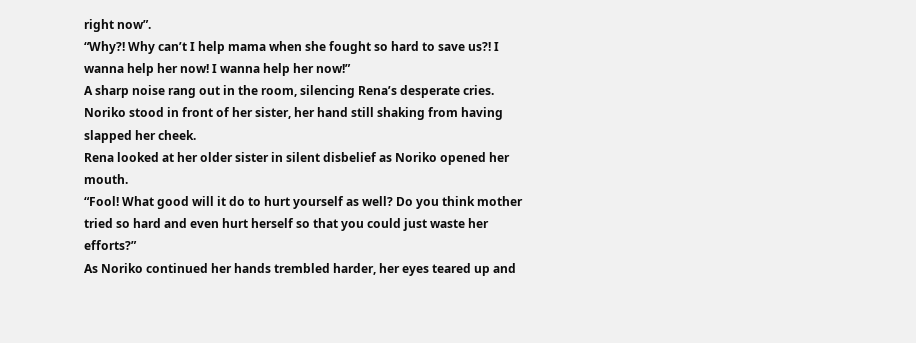right now”.
“Why?! Why can’t I help mama when she fought so hard to save us?! I wanna help her now! I wanna help her now!”
A sharp noise rang out in the room, silencing Rena’s desperate cries. Noriko stood in front of her sister, her hand still shaking from having slapped her cheek.
Rena looked at her older sister in silent disbelief as Noriko opened her mouth.
“Fool! What good will it do to hurt yourself as well? Do you think mother tried so hard and even hurt herself so that you could just waste her efforts?”
As Noriko continued her hands trembled harder, her eyes teared up and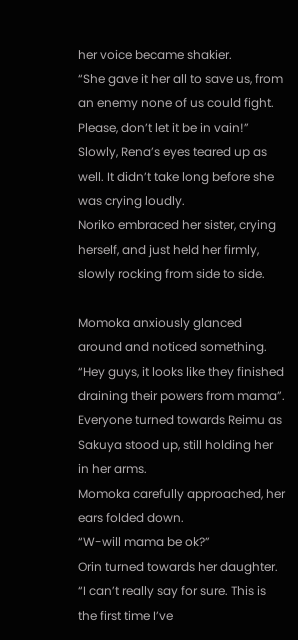her voice became shakier.
“She gave it her all to save us, from an enemy none of us could fight. Please, don’t let it be in vain!”
Slowly, Rena’s eyes teared up as well. It didn’t take long before she was crying loudly.
Noriko embraced her sister, crying herself, and just held her firmly, slowly rocking from side to side.

Momoka anxiously glanced around and noticed something.
“Hey guys, it looks like they finished draining their powers from mama”.
Everyone turned towards Reimu as Sakuya stood up, still holding her in her arms.
Momoka carefully approached, her ears folded down.
“W-will mama be ok?”
Orin turned towards her daughter.
“I can’t really say for sure. This is the first time I’ve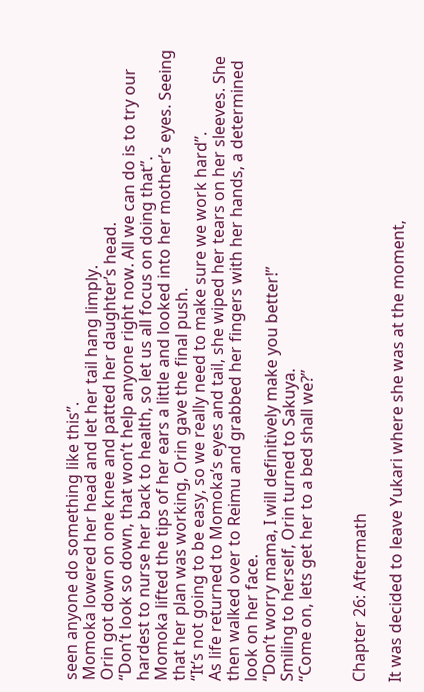seen anyone do something like this”.
Momoka lowered her head and let her tail hang limply.
Orin got down on one knee and patted her daughter’s head.
“Don’t look so down, that won’t help anyone right now. All we can do is to try our hardest to nurse her back to health, so let us all focus on doing that”.
Momoka lifted the tips of her ears a little and looked into her mother’s eyes. Seeing that her plan was working, Orin gave the final push.
“It’s not going to be easy, so we really need to make sure we work hard”.
As life returned to Momoka’s eyes and tail, she wiped her tears on her sleeves. She then walked over to Reimu and grabbed her fingers with her hands, a determined look on her face.
“Don’t worry mama, I will definitively make you better!”
Smiling to herself, Orin turned to Sakuya.
“Come on, lets get her to a bed shall we?”


Chapter 26: Aftermath

It was decided to leave Yukari where she was at the moment,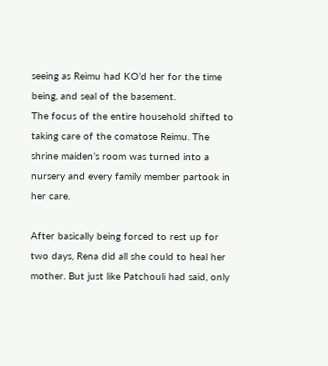seeing as Reimu had KO’d her for the time being, and seal of the basement.
The focus of the entire household shifted to taking care of the comatose Reimu. The shrine maiden’s room was turned into a nursery and every family member partook in her care.

After basically being forced to rest up for two days, Rena did all she could to heal her mother. But just like Patchouli had said, only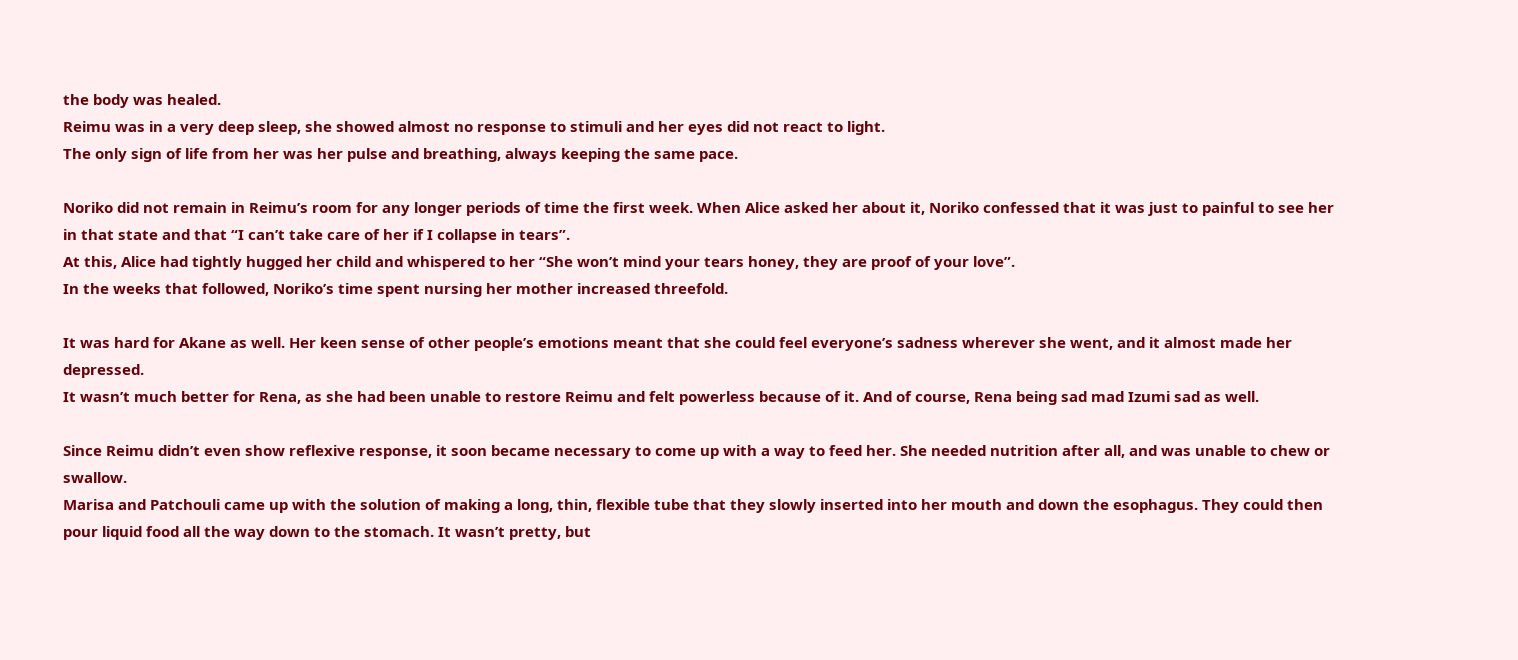the body was healed.
Reimu was in a very deep sleep, she showed almost no response to stimuli and her eyes did not react to light.
The only sign of life from her was her pulse and breathing, always keeping the same pace.

Noriko did not remain in Reimu’s room for any longer periods of time the first week. When Alice asked her about it, Noriko confessed that it was just to painful to see her in that state and that “I can’t take care of her if I collapse in tears”.
At this, Alice had tightly hugged her child and whispered to her “She won’t mind your tears honey, they are proof of your love”.
In the weeks that followed, Noriko’s time spent nursing her mother increased threefold.

It was hard for Akane as well. Her keen sense of other people’s emotions meant that she could feel everyone’s sadness wherever she went, and it almost made her depressed.
It wasn’t much better for Rena, as she had been unable to restore Reimu and felt powerless because of it. And of course, Rena being sad mad Izumi sad as well.

Since Reimu didn’t even show reflexive response, it soon became necessary to come up with a way to feed her. She needed nutrition after all, and was unable to chew or swallow.
Marisa and Patchouli came up with the solution of making a long, thin, flexible tube that they slowly inserted into her mouth and down the esophagus. They could then pour liquid food all the way down to the stomach. It wasn’t pretty, but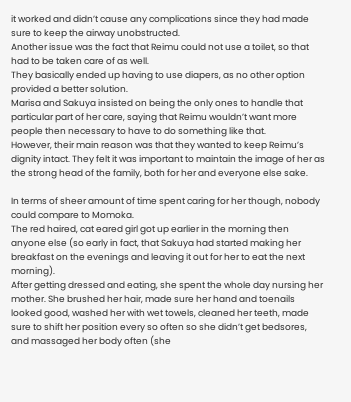it worked and didn’t cause any complications since they had made sure to keep the airway unobstructed.
Another issue was the fact that Reimu could not use a toilet, so that had to be taken care of as well.
They basically ended up having to use diapers, as no other option provided a better solution.
Marisa and Sakuya insisted on being the only ones to handle that particular part of her care, saying that Reimu wouldn’t want more people then necessary to have to do something like that.
However, their main reason was that they wanted to keep Reimu’s dignity intact. They felt it was important to maintain the image of her as the strong head of the family, both for her and everyone else sake.

In terms of sheer amount of time spent caring for her though, nobody could compare to Momoka.
The red haired, cat eared girl got up earlier in the morning then anyone else (so early in fact, that Sakuya had started making her breakfast on the evenings and leaving it out for her to eat the next morning).
After getting dressed and eating, she spent the whole day nursing her mother. She brushed her hair, made sure her hand and toenails looked good, washed her with wet towels, cleaned her teeth, made sure to shift her position every so often so she didn’t get bedsores, and massaged her body often (she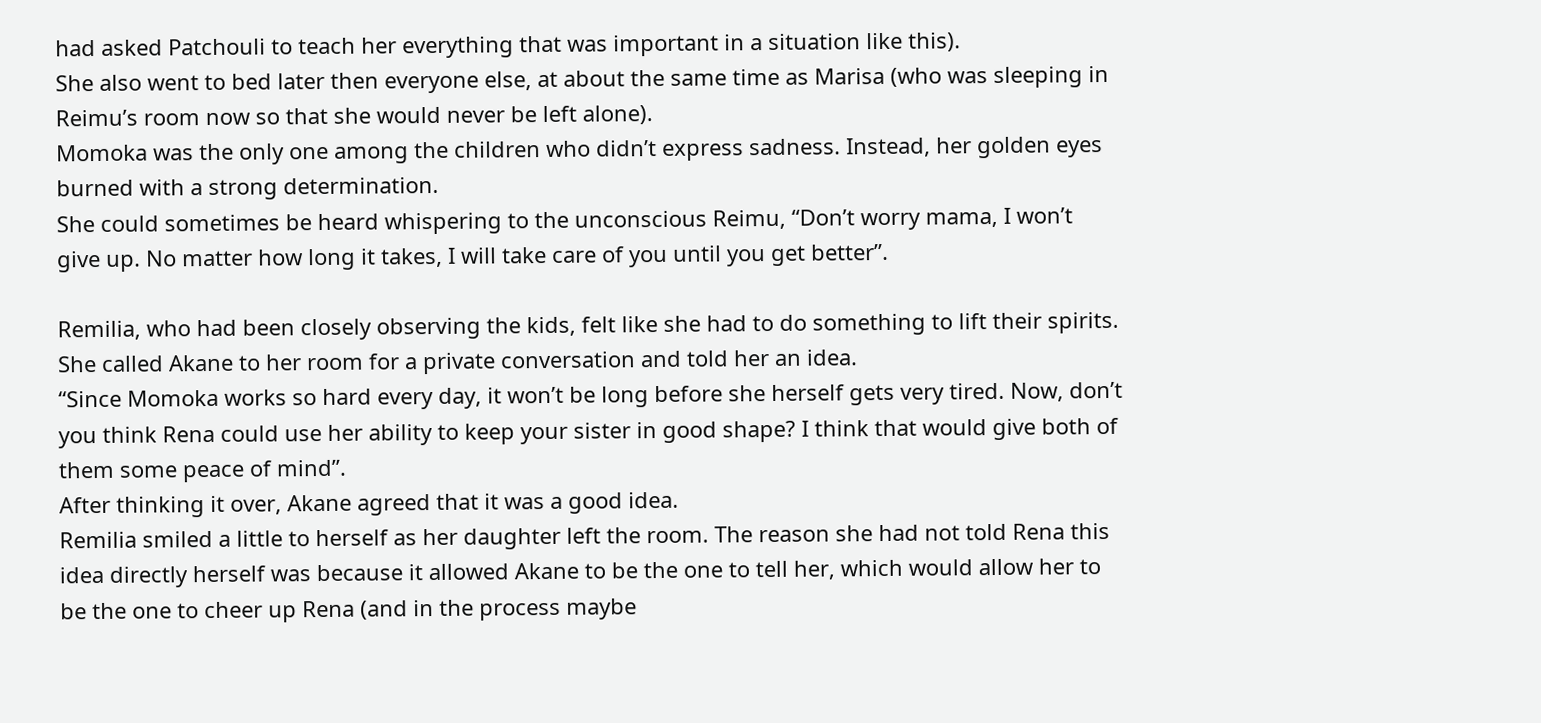had asked Patchouli to teach her everything that was important in a situation like this).
She also went to bed later then everyone else, at about the same time as Marisa (who was sleeping in Reimu’s room now so that she would never be left alone).
Momoka was the only one among the children who didn’t express sadness. Instead, her golden eyes burned with a strong determination.
She could sometimes be heard whispering to the unconscious Reimu, “Don’t worry mama, I won’t give up. No matter how long it takes, I will take care of you until you get better”.

Remilia, who had been closely observing the kids, felt like she had to do something to lift their spirits.
She called Akane to her room for a private conversation and told her an idea.
“Since Momoka works so hard every day, it won’t be long before she herself gets very tired. Now, don’t you think Rena could use her ability to keep your sister in good shape? I think that would give both of them some peace of mind”.
After thinking it over, Akane agreed that it was a good idea.
Remilia smiled a little to herself as her daughter left the room. The reason she had not told Rena this idea directly herself was because it allowed Akane to be the one to tell her, which would allow her to be the one to cheer up Rena (and in the process maybe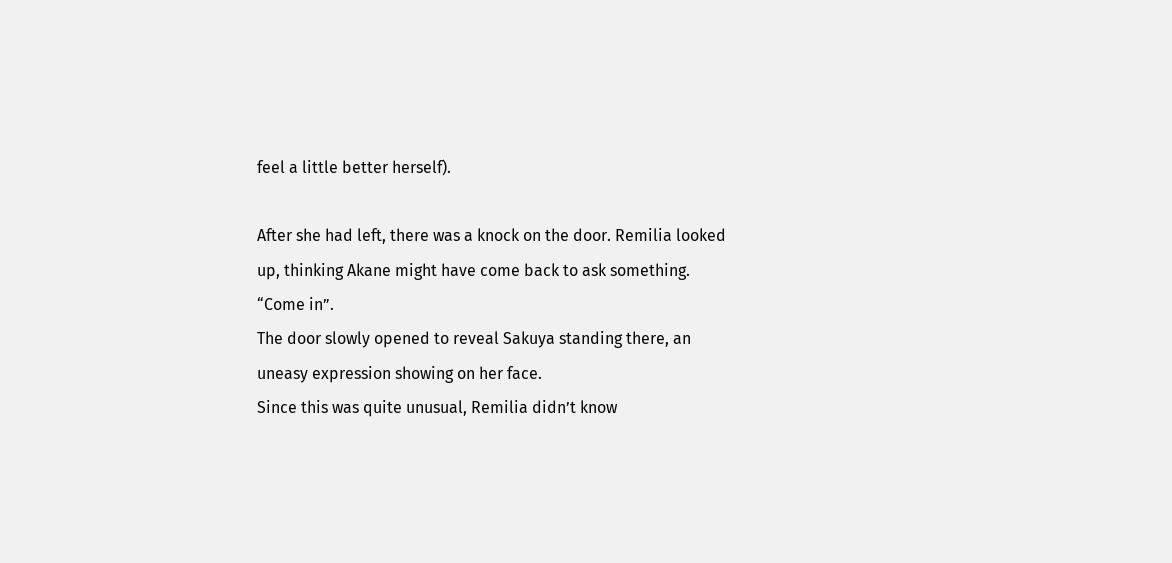feel a little better herself).

After she had left, there was a knock on the door. Remilia looked up, thinking Akane might have come back to ask something.
“Come in”.
The door slowly opened to reveal Sakuya standing there, an uneasy expression showing on her face.
Since this was quite unusual, Remilia didn’t know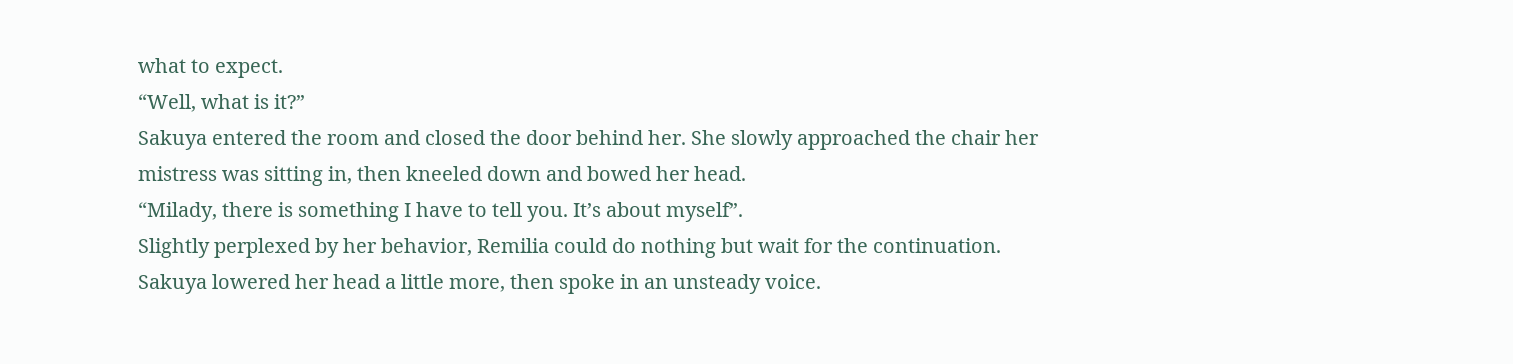what to expect.
“Well, what is it?”
Sakuya entered the room and closed the door behind her. She slowly approached the chair her mistress was sitting in, then kneeled down and bowed her head.
“Milady, there is something I have to tell you. It’s about myself”.
Slightly perplexed by her behavior, Remilia could do nothing but wait for the continuation.
Sakuya lowered her head a little more, then spoke in an unsteady voice.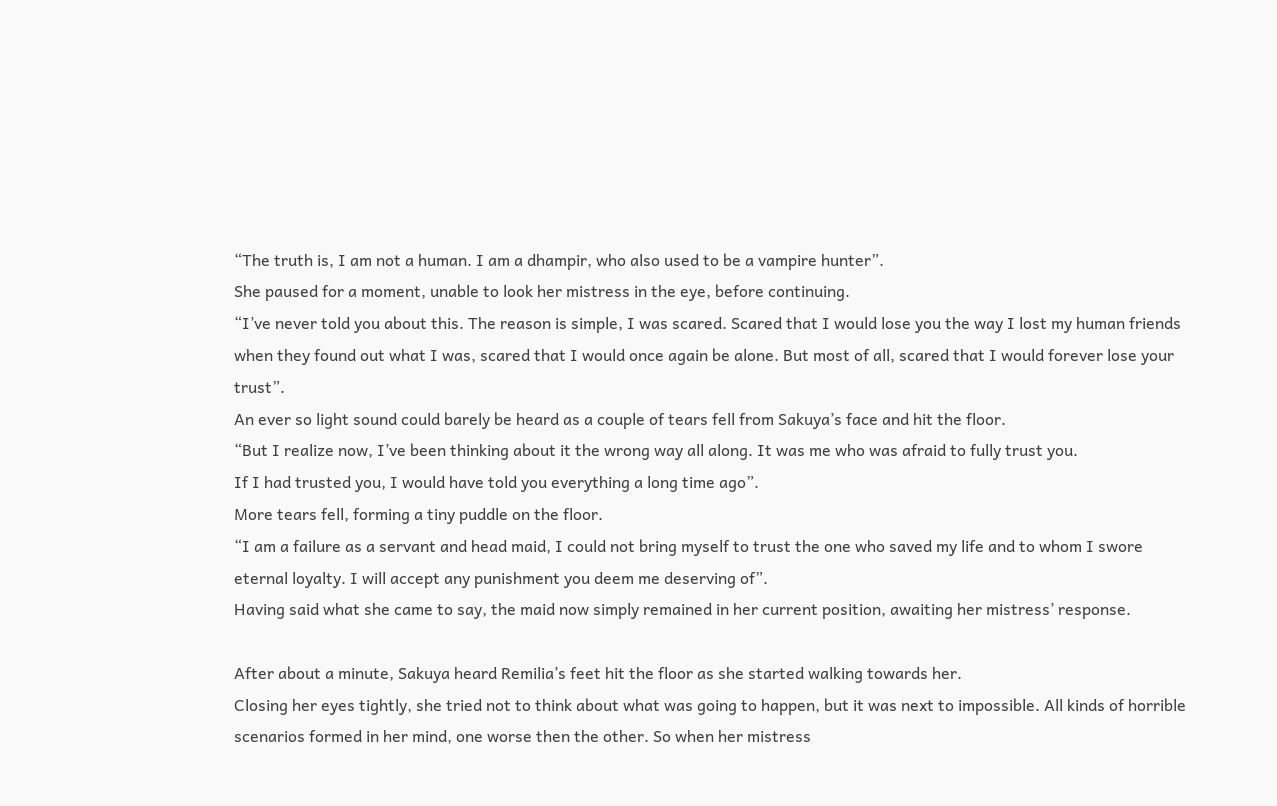“The truth is, I am not a human. I am a dhampir, who also used to be a vampire hunter”.
She paused for a moment, unable to look her mistress in the eye, before continuing.
“I’ve never told you about this. The reason is simple, I was scared. Scared that I would lose you the way I lost my human friends when they found out what I was, scared that I would once again be alone. But most of all, scared that I would forever lose your trust”.
An ever so light sound could barely be heard as a couple of tears fell from Sakuya’s face and hit the floor.
“But I realize now, I’ve been thinking about it the wrong way all along. It was me who was afraid to fully trust you.
If I had trusted you, I would have told you everything a long time ago”.
More tears fell, forming a tiny puddle on the floor.
“I am a failure as a servant and head maid, I could not bring myself to trust the one who saved my life and to whom I swore eternal loyalty. I will accept any punishment you deem me deserving of”.
Having said what she came to say, the maid now simply remained in her current position, awaiting her mistress’ response.

After about a minute, Sakuya heard Remilia’s feet hit the floor as she started walking towards her.
Closing her eyes tightly, she tried not to think about what was going to happen, but it was next to impossible. All kinds of horrible scenarios formed in her mind, one worse then the other. So when her mistress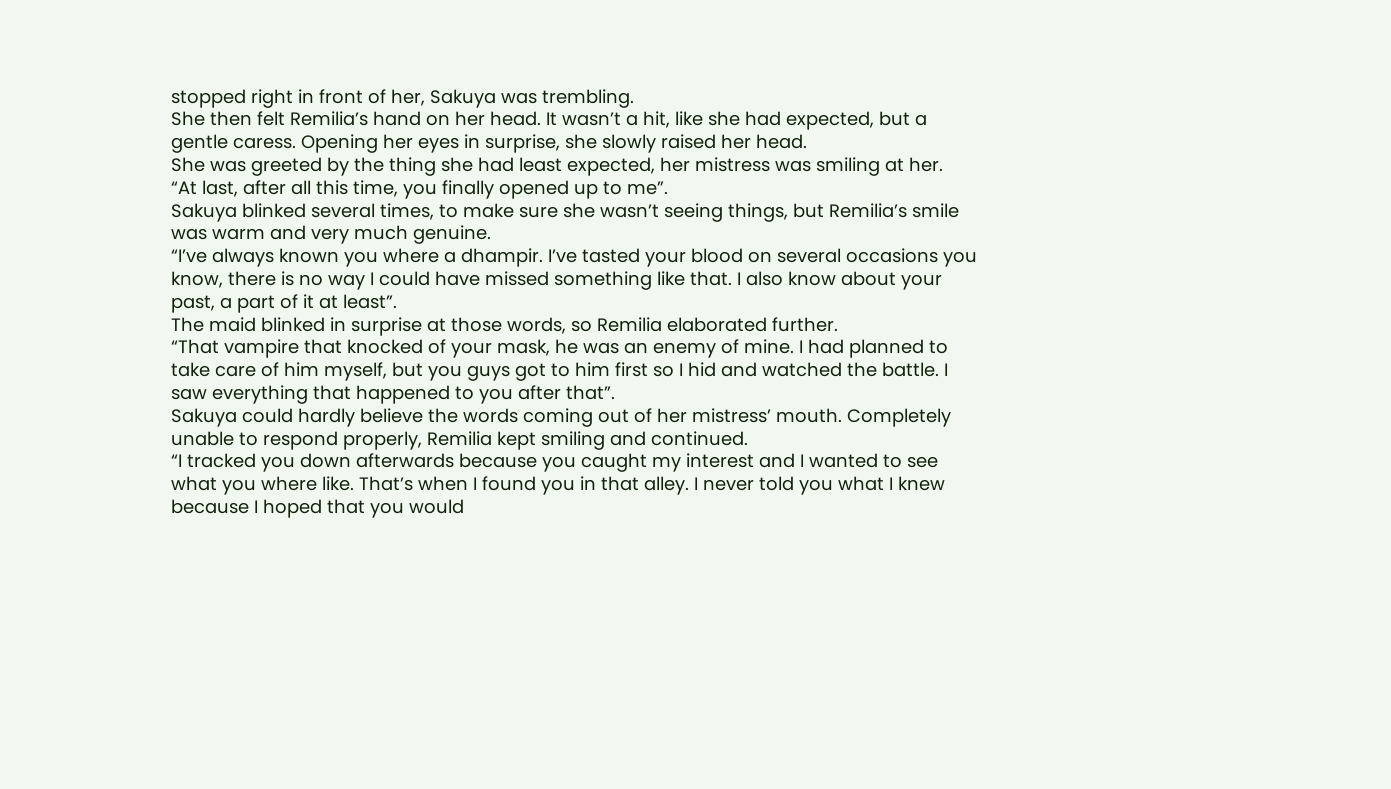stopped right in front of her, Sakuya was trembling.
She then felt Remilia’s hand on her head. It wasn’t a hit, like she had expected, but a gentle caress. Opening her eyes in surprise, she slowly raised her head.
She was greeted by the thing she had least expected, her mistress was smiling at her.
“At last, after all this time, you finally opened up to me”.
Sakuya blinked several times, to make sure she wasn’t seeing things, but Remilia’s smile was warm and very much genuine.
“I’ve always known you where a dhampir. I’ve tasted your blood on several occasions you know, there is no way I could have missed something like that. I also know about your past, a part of it at least”.
The maid blinked in surprise at those words, so Remilia elaborated further.
“That vampire that knocked of your mask, he was an enemy of mine. I had planned to take care of him myself, but you guys got to him first so I hid and watched the battle. I saw everything that happened to you after that”.
Sakuya could hardly believe the words coming out of her mistress’ mouth. Completely unable to respond properly, Remilia kept smiling and continued.
“I tracked you down afterwards because you caught my interest and I wanted to see what you where like. That’s when I found you in that alley. I never told you what I knew because I hoped that you would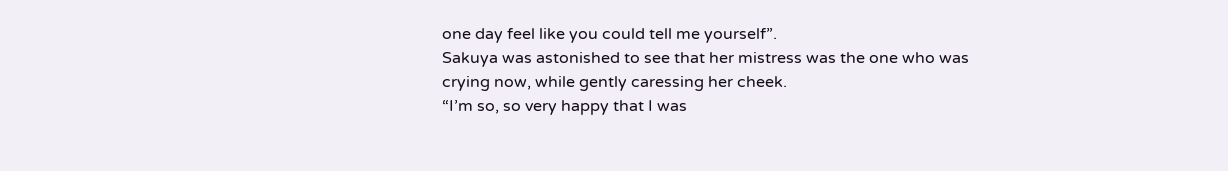one day feel like you could tell me yourself”.
Sakuya was astonished to see that her mistress was the one who was crying now, while gently caressing her cheek.
“I’m so, so very happy that I was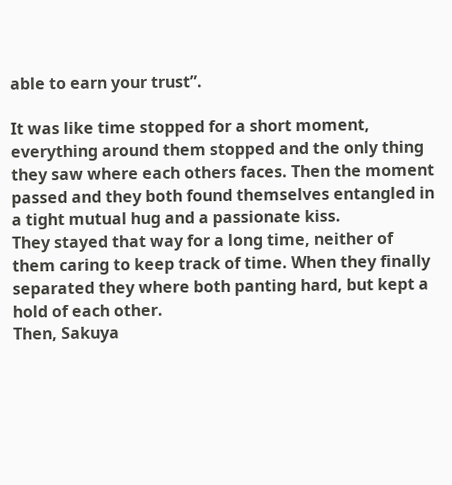able to earn your trust”.

It was like time stopped for a short moment, everything around them stopped and the only thing they saw where each others faces. Then the moment passed and they both found themselves entangled in a tight mutual hug and a passionate kiss.
They stayed that way for a long time, neither of them caring to keep track of time. When they finally separated they where both panting hard, but kept a hold of each other.
Then, Sakuya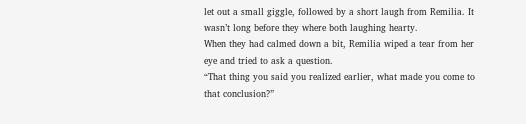let out a small giggle, followed by a short laugh from Remilia. It wasn’t long before they where both laughing hearty.
When they had calmed down a bit, Remilia wiped a tear from her eye and tried to ask a question.
“That thing you said you realized earlier, what made you come to that conclusion?”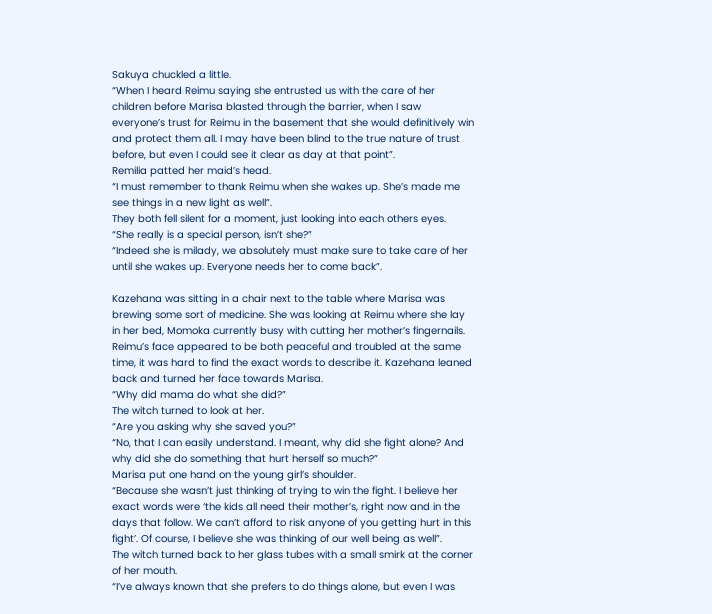Sakuya chuckled a little.
“When I heard Reimu saying she entrusted us with the care of her children before Marisa blasted through the barrier, when I saw everyone’s trust for Reimu in the basement that she would definitively win and protect them all. I may have been blind to the true nature of trust before, but even I could see it clear as day at that point”.
Remilia patted her maid’s head.
“I must remember to thank Reimu when she wakes up. She’s made me see things in a new light as well”.
They both fell silent for a moment, just looking into each others eyes.
“She really is a special person, isn’t she?”
“Indeed she is milady, we absolutely must make sure to take care of her until she wakes up. Everyone needs her to come back”.

Kazehana was sitting in a chair next to the table where Marisa was brewing some sort of medicine. She was looking at Reimu where she lay in her bed, Momoka currently busy with cutting her mother’s fingernails.
Reimu’s face appeared to be both peaceful and troubled at the same time, it was hard to find the exact words to describe it. Kazehana leaned back and turned her face towards Marisa.
“Why did mama do what she did?”
The witch turned to look at her.
“Are you asking why she saved you?”
“No, that I can easily understand. I meant, why did she fight alone? And why did she do something that hurt herself so much?”
Marisa put one hand on the young girl’s shoulder.
“Because she wasn’t just thinking of trying to win the fight. I believe her exact words were ‘the kids all need their mother’s, right now and in the days that follow. We can’t afford to risk anyone of you getting hurt in this fight’. Of course, I believe she was thinking of our well being as well”.
The witch turned back to her glass tubes with a small smirk at the corner of her mouth.
“I’ve always known that she prefers to do things alone, but even I was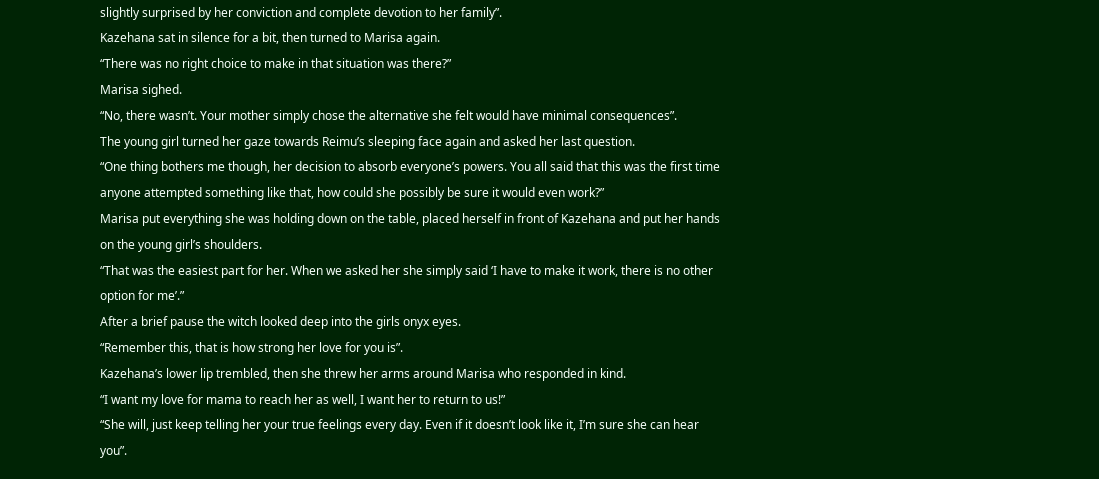slightly surprised by her conviction and complete devotion to her family”.
Kazehana sat in silence for a bit, then turned to Marisa again.
“There was no right choice to make in that situation was there?”
Marisa sighed.
“No, there wasn’t. Your mother simply chose the alternative she felt would have minimal consequences”.
The young girl turned her gaze towards Reimu’s sleeping face again and asked her last question.
“One thing bothers me though, her decision to absorb everyone’s powers. You all said that this was the first time anyone attempted something like that, how could she possibly be sure it would even work?”
Marisa put everything she was holding down on the table, placed herself in front of Kazehana and put her hands on the young girl’s shoulders.
“That was the easiest part for her. When we asked her she simply said ‘I have to make it work, there is no other option for me’.”
After a brief pause the witch looked deep into the girls onyx eyes.
“Remember this, that is how strong her love for you is”.
Kazehana’s lower lip trembled, then she threw her arms around Marisa who responded in kind.
“I want my love for mama to reach her as well, I want her to return to us!”
“She will, just keep telling her your true feelings every day. Even if it doesn’t look like it, I’m sure she can hear you”.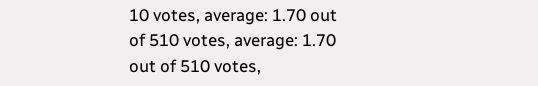10 votes, average: 1.70 out of 510 votes, average: 1.70 out of 510 votes,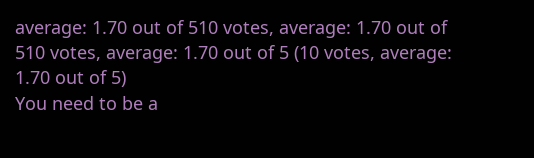average: 1.70 out of 510 votes, average: 1.70 out of 510 votes, average: 1.70 out of 5 (10 votes, average: 1.70 out of 5)
You need to be a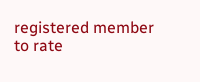registered member to rate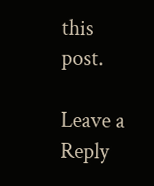this post.

Leave a Reply